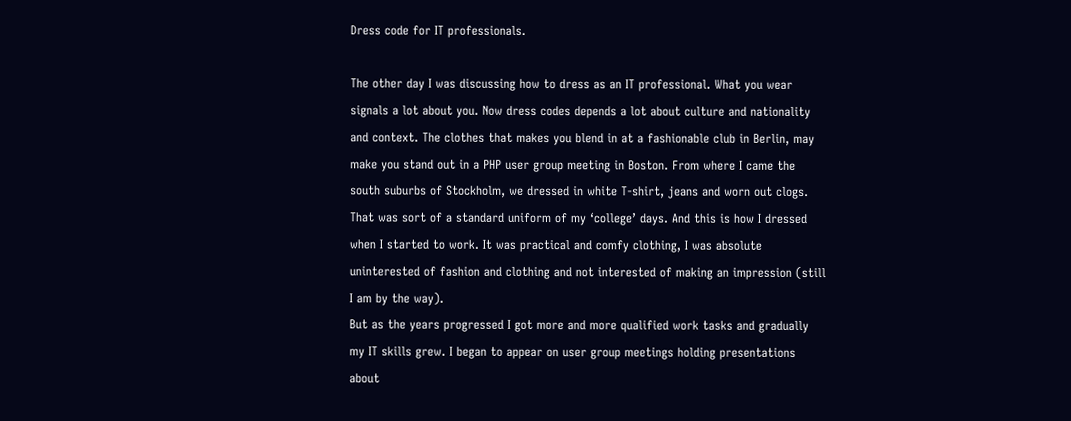Dress code for IT professionals.

The other day I was discussing how to dress as an IT professional. What you wear signals a lot about you. Now dress codes depends a lot about culture and nationality and context. The clothes that makes you blend in at a fashionable club in Berlin, may make you stand out in a PHP user group meeting in Boston. From where I came the south suburbs of Stockholm, we dressed in white T-shirt, jeans and worn out clogs. That was sort of a standard uniform of my ‘college’ days. And this is how I dressed when I started to work. It was practical and comfy clothing, I was absolute uninterested of fashion and clothing and not interested of making an impression (still I am by the way).
But as the years progressed I got more and more qualified work tasks and gradually  my IT skills grew. I began to appear on user group meetings holding presentations about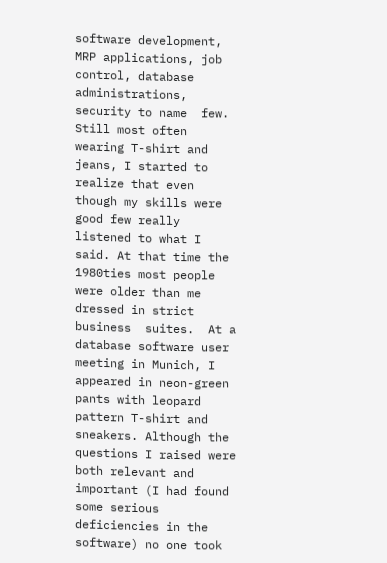software development, MRP applications, job control, database administrations, security to name  few. Still most often wearing T-shirt and jeans, I started to realize that even though my skills were good few really listened to what I said. At that time the 1980ties most people were older than me dressed in strict business  suites.  At a database software user meeting in Munich, I appeared in neon-green pants with leopard pattern T-shirt and sneakers. Although the questions I raised were both relevant and important (I had found some serious deficiencies in the software) no one took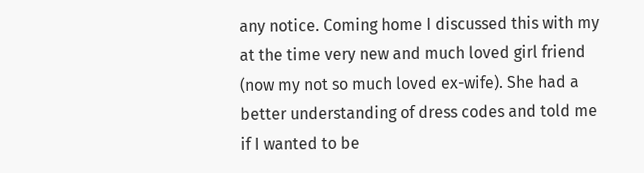any notice. Coming home I discussed this with my at the time very new and much loved girl friend (now my not so much loved ex-wife). She had a better understanding of dress codes and told me if I wanted to be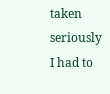taken seriously I had to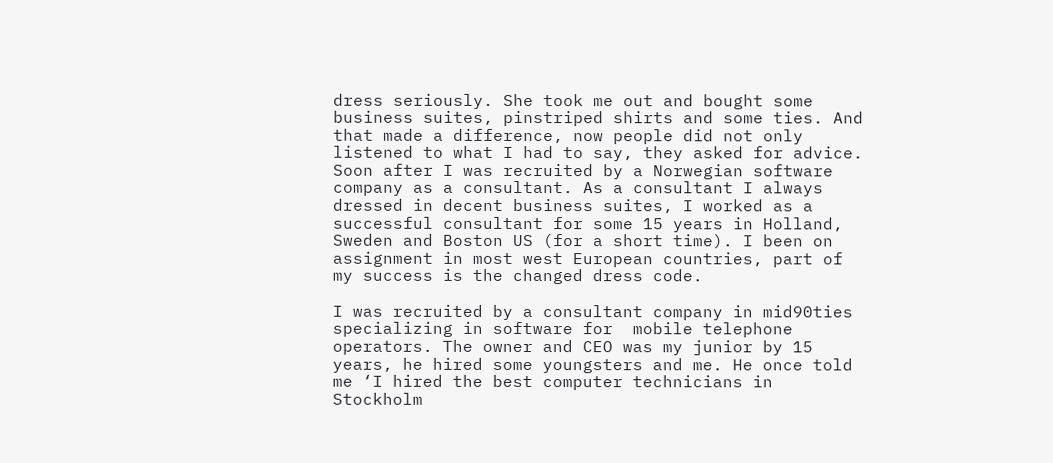dress seriously. She took me out and bought some business suites, pinstriped shirts and some ties. And that made a difference, now people did not only listened to what I had to say, they asked for advice. Soon after I was recruited by a Norwegian software company as a consultant. As a consultant I always dressed in decent business suites, I worked as a successful consultant for some 15 years in Holland, Sweden and Boston US (for a short time). I been on assignment in most west European countries, part of my success is the changed dress code.

I was recruited by a consultant company in mid90ties specializing in software for  mobile telephone operators. The owner and CEO was my junior by 15 years, he hired some youngsters and me. He once told me ‘I hired the best computer technicians in Stockholm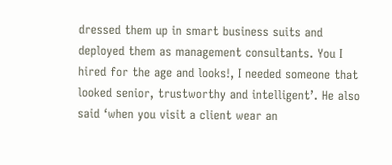dressed them up in smart business suits and deployed them as management consultants. You I hired for the age and looks!, I needed someone that looked senior, trustworthy and intelligent’. He also said ‘when you visit a client wear an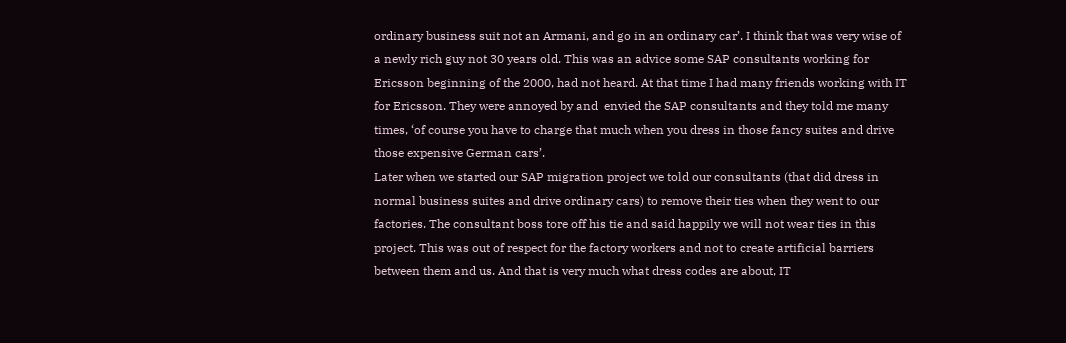ordinary business suit not an Armani, and go in an ordinary car’. I think that was very wise of a newly rich guy not 30 years old. This was an advice some SAP consultants working for Ericsson beginning of the 2000, had not heard. At that time I had many friends working with IT for Ericsson. They were annoyed by and  envied the SAP consultants and they told me many times, ‘of course you have to charge that much when you dress in those fancy suites and drive those expensive German cars’.
Later when we started our SAP migration project we told our consultants (that did dress in normal business suites and drive ordinary cars) to remove their ties when they went to our factories. The consultant boss tore off his tie and said happily we will not wear ties in this project. This was out of respect for the factory workers and not to create artificial barriers between them and us. And that is very much what dress codes are about, IT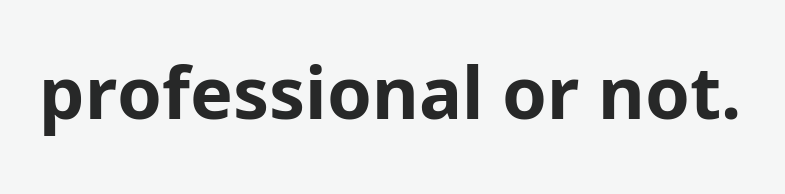professional or not.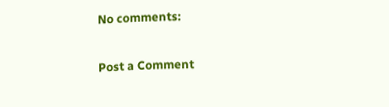No comments:

Post a Comment